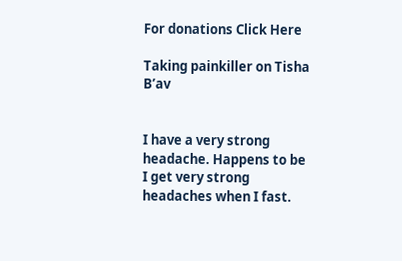For donations Click Here

Taking painkiller on Tisha B’av


I have a very strong headache. Happens to be I get very strong headaches when I fast.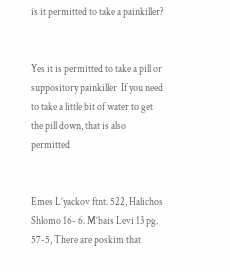is it permitted to take a painkiller?


Yes it is permitted to take a pill or suppository painkiller  If you need to take a little bit of water to get the pill down, that is also permitted


Emes L’yackov ftnt. 522, Halichos Shlomo 16- 6. M’bais Levi 13 pg. 57-5, There are poskim that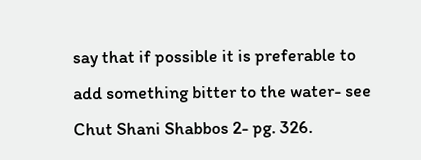say that if possible it is preferable to add something bitter to the water- see Chut Shani Shabbos 2- pg. 326.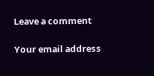Leave a comment

Your email address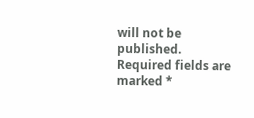will not be published. Required fields are marked *